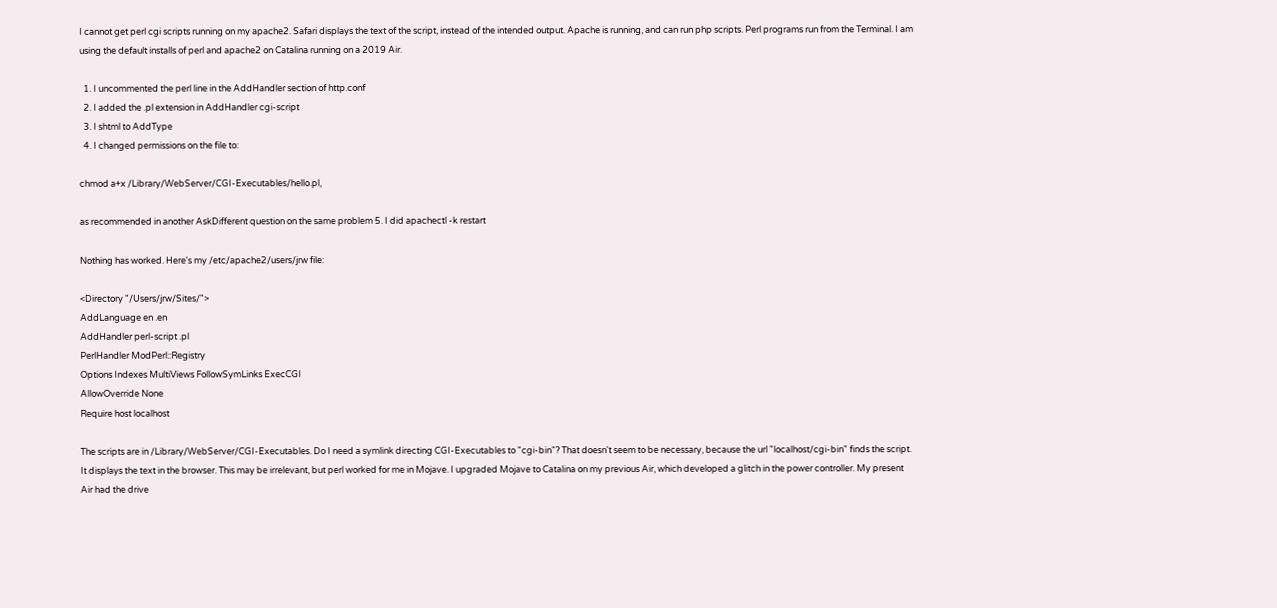I cannot get perl cgi scripts running on my apache2. Safari displays the text of the script, instead of the intended output. Apache is running, and can run php scripts. Perl programs run from the Terminal. I am using the default installs of perl and apache2 on Catalina running on a 2019 Air.

  1. I uncommented the perl line in the AddHandler section of http.conf
  2. I added the .pl extension in AddHandler cgi-script
  3. I shtml to AddType
  4. I changed permissions on the file to:

chmod a+x /Library/WebServer/CGI-Executables/hello.pl,

as recommended in another AskDifferent question on the same problem 5. I did apachectl -k restart

Nothing has worked. Here's my /etc/apache2/users/jrw file:

<Directory "/Users/jrw/Sites/">
AddLanguage en .en
AddHandler perl-script .pl
PerlHandler ModPerl::Registry
Options Indexes MultiViews FollowSymLinks ExecCGI
AllowOverride None
Require host localhost

The scripts are in /Library/WebServer/CGI-Executables. Do I need a symlink directing CGI-Executables to "cgi-bin"? That doesn't seem to be necessary, because the url "localhost/cgi-bin" finds the script. It displays the text in the browser. This may be irrelevant, but perl worked for me in Mojave. I upgraded Mojave to Catalina on my previous Air, which developed a glitch in the power controller. My present Air had the drive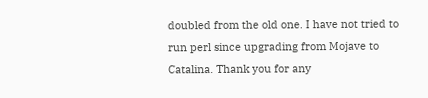doubled from the old one. I have not tried to run perl since upgrading from Mojave to Catalina. Thank you for any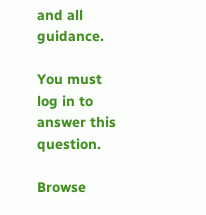and all guidance.

You must log in to answer this question.

Browse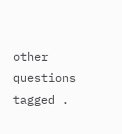other questions tagged .